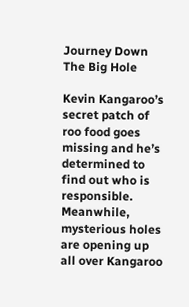Journey Down The Big Hole

Kevin Kangaroo’s secret patch of roo food goes missing and he’s determined to find out who is responsible. Meanwhile, mysterious holes are opening up all over Kangaroo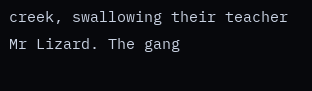creek, swallowing their teacher Mr Lizard. The gang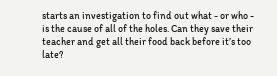starts an investigation to find out what - or who - is the cause of all of the holes. Can they save their teacher and get all their food back before it’s too late?